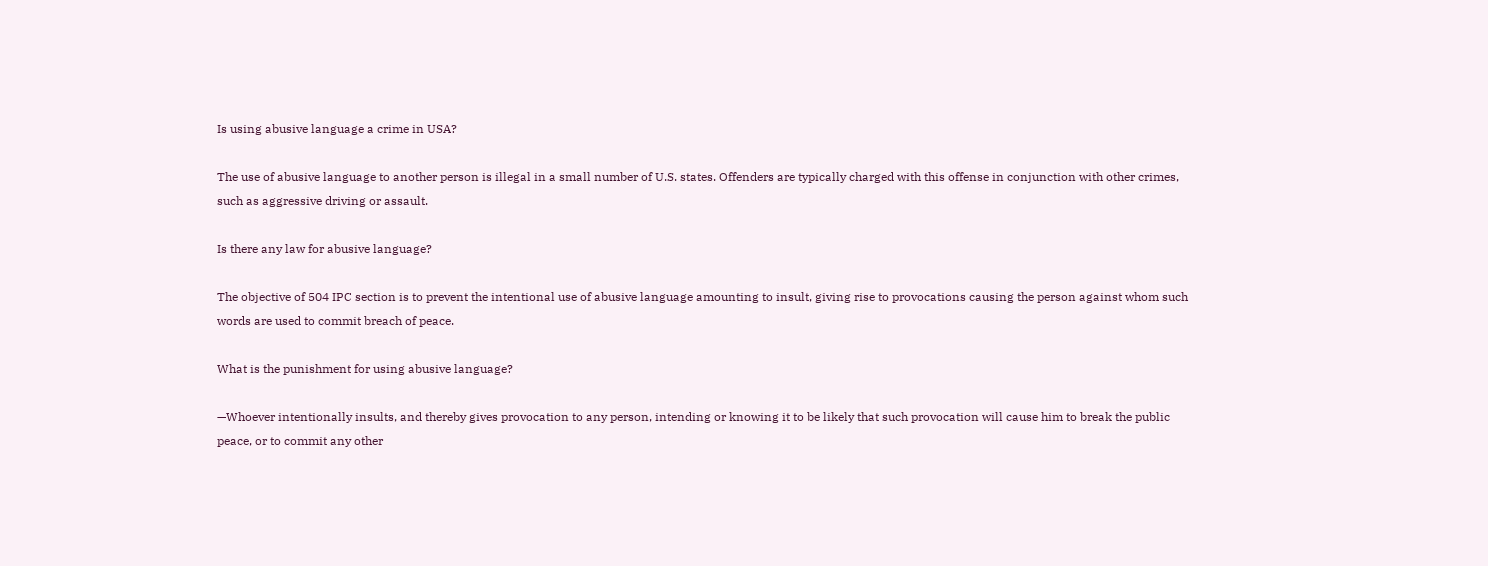Is using abusive language a crime in USA?

The use of abusive language to another person is illegal in a small number of U.S. states. Offenders are typically charged with this offense in conjunction with other crimes, such as aggressive driving or assault.

Is there any law for abusive language?

The objective of 504 IPC section is to prevent the intentional use of abusive language amounting to insult, giving rise to provocations causing the person against whom such words are used to commit breach of peace.

What is the punishment for using abusive language?

—Whoever intentionally insults, and thereby gives provocation to any person, intending or knowing it to be likely that such provocation will cause him to break the public peace, or to commit any other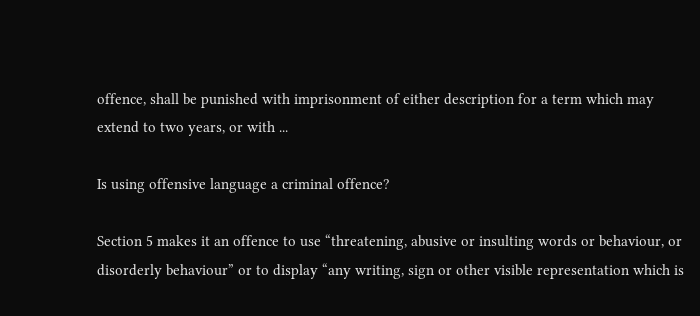offence, shall be punished with imprisonment of either description for a term which may extend to two years, or with ...

Is using offensive language a criminal offence?

Section 5 makes it an offence to use “threatening, abusive or insulting words or behaviour, or disorderly behaviour” or to display “any writing, sign or other visible representation which is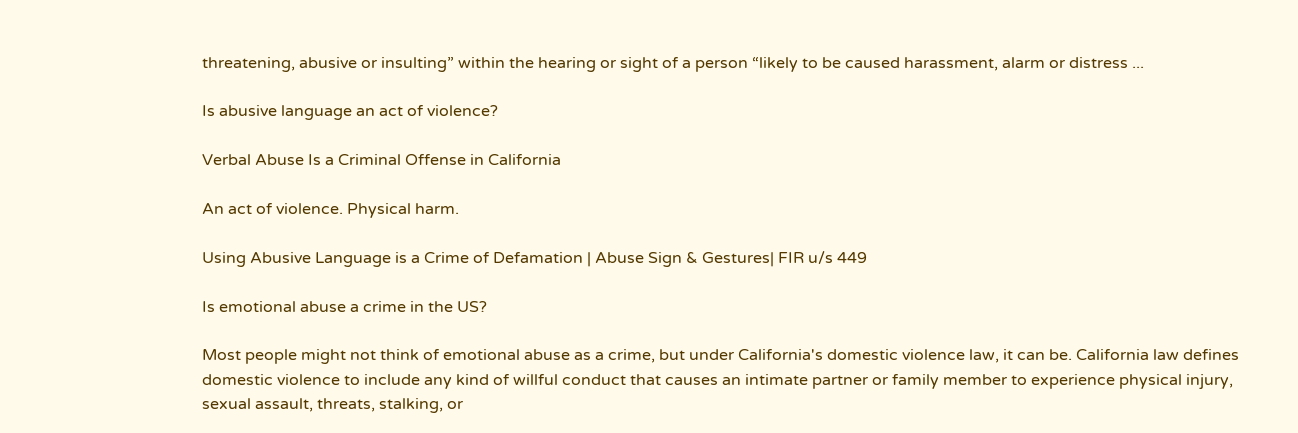threatening, abusive or insulting” within the hearing or sight of a person “likely to be caused harassment, alarm or distress ...

Is abusive language an act of violence?

Verbal Abuse Is a Criminal Offense in California

An act of violence. Physical harm.

Using Abusive Language is a Crime of Defamation | Abuse Sign & Gestures| FIR u/s 449

Is emotional abuse a crime in the US?

Most people might not think of emotional abuse as a crime, but under California's domestic violence law, it can be. California law defines domestic violence to include any kind of willful conduct that causes an intimate partner or family member to experience physical injury, sexual assault, threats, stalking, or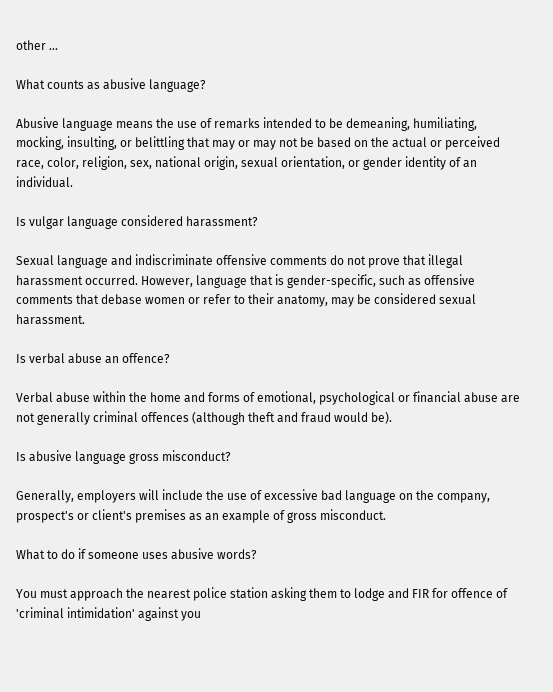other ...

What counts as abusive language?

Abusive language means the use of remarks intended to be demeaning, humiliating, mocking, insulting, or belittling that may or may not be based on the actual or perceived race, color, religion, sex, national origin, sexual orientation, or gender identity of an individual.

Is vulgar language considered harassment?

Sexual language and indiscriminate offensive comments do not prove that illegal harassment occurred. However, language that is gender-specific, such as offensive comments that debase women or refer to their anatomy, may be considered sexual harassment.

Is verbal abuse an offence?

Verbal abuse within the home and forms of emotional, psychological or financial abuse are not generally criminal offences (although theft and fraud would be).

Is abusive language gross misconduct?

Generally, employers will include the use of excessive bad language on the company, prospect's or client's premises as an example of gross misconduct.

What to do if someone uses abusive words?

You must approach the nearest police station asking them to lodge and FIR for offence of 'criminal intimidation' against you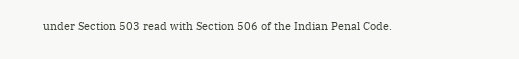under Section 503 read with Section 506 of the Indian Penal Code.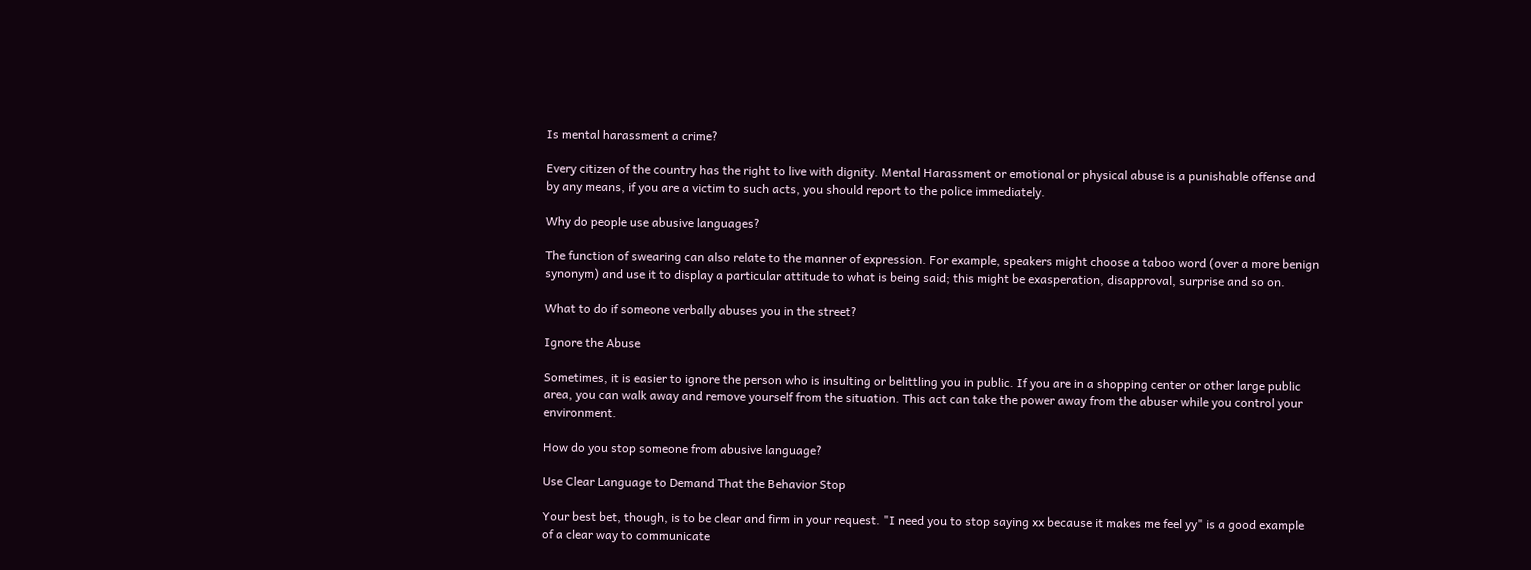Is mental harassment a crime?

Every citizen of the country has the right to live with dignity. Mental Harassment or emotional or physical abuse is a punishable offense and by any means, if you are a victim to such acts, you should report to the police immediately.

Why do people use abusive languages?

The function of swearing can also relate to the manner of expression. For example, speakers might choose a taboo word (over a more benign synonym) and use it to display a particular attitude to what is being said; this might be exasperation, disapproval, surprise and so on.

What to do if someone verbally abuses you in the street?

Ignore the Abuse

Sometimes, it is easier to ignore the person who is insulting or belittling you in public. If you are in a shopping center or other large public area, you can walk away and remove yourself from the situation. This act can take the power away from the abuser while you control your environment.

How do you stop someone from abusive language?

Use Clear Language to Demand That the Behavior Stop

Your best bet, though, is to be clear and firm in your request. "I need you to stop saying xx because it makes me feel yy" is a good example of a clear way to communicate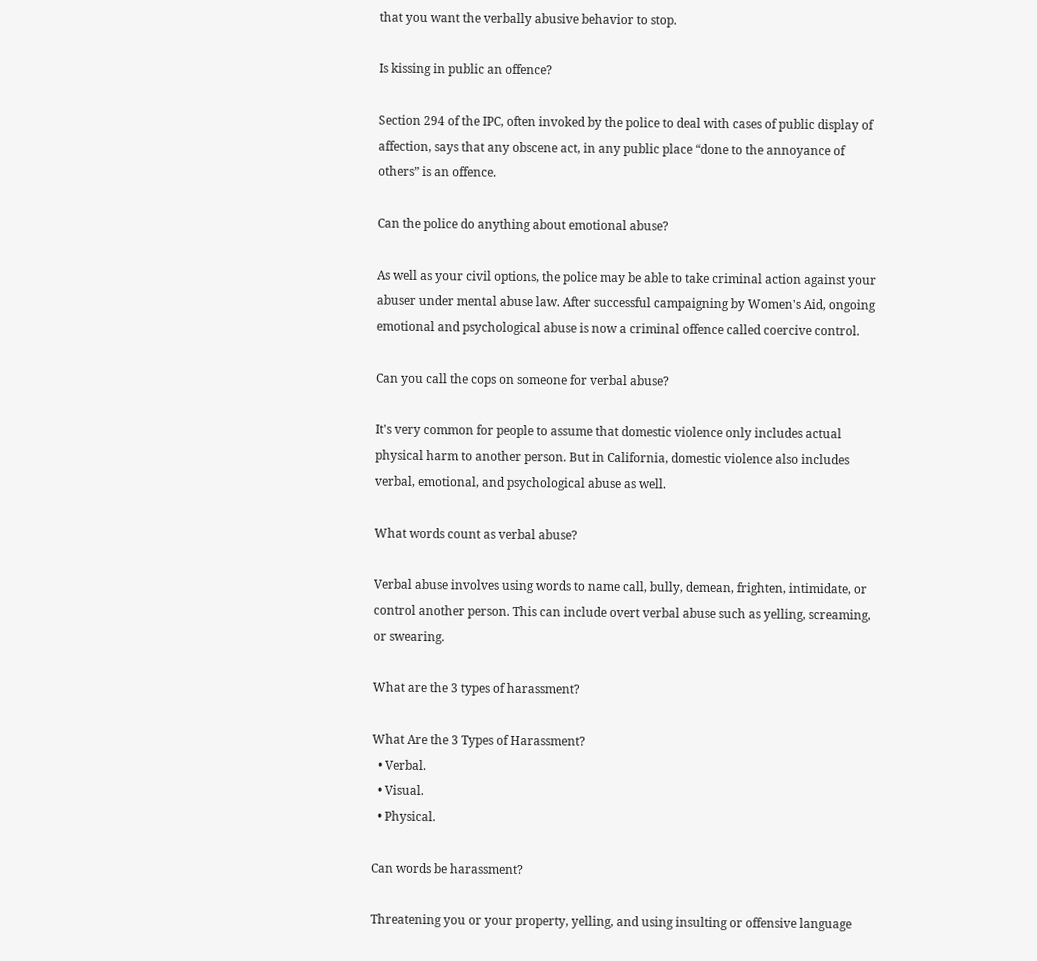that you want the verbally abusive behavior to stop.

Is kissing in public an offence?

Section 294 of the IPC, often invoked by the police to deal with cases of public display of affection, says that any obscene act, in any public place “done to the annoyance of others” is an offence.

Can the police do anything about emotional abuse?

As well as your civil options, the police may be able to take criminal action against your abuser under mental abuse law. After successful campaigning by Women's Aid, ongoing emotional and psychological abuse is now a criminal offence called coercive control.

Can you call the cops on someone for verbal abuse?

It's very common for people to assume that domestic violence only includes actual physical harm to another person. But in California, domestic violence also includes verbal, emotional, and psychological abuse as well.

What words count as verbal abuse?

Verbal abuse involves using words to name call, bully, demean, frighten, intimidate, or control another person. This can include overt verbal abuse such as yelling, screaming, or swearing.

What are the 3 types of harassment?

What Are the 3 Types of Harassment?
  • Verbal.
  • Visual.
  • Physical.

Can words be harassment?

Threatening you or your property, yelling, and using insulting or offensive language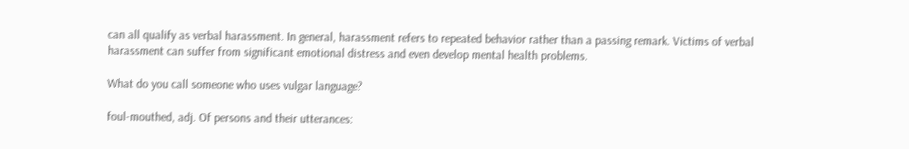can all qualify as verbal harassment. In general, harassment refers to repeated behavior rather than a passing remark. Victims of verbal harassment can suffer from significant emotional distress and even develop mental health problems.

What do you call someone who uses vulgar language?

foul-mouthed, adj. Of persons and their utterances: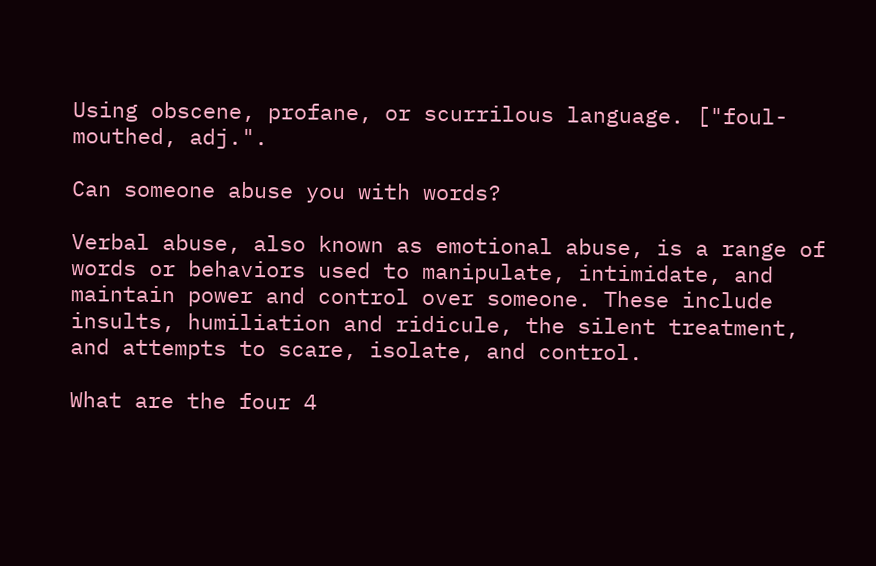Using obscene, profane, or scurrilous language. ["foul-mouthed, adj.".

Can someone abuse you with words?

Verbal abuse, also known as emotional abuse, is a range of words or behaviors used to manipulate, intimidate, and maintain power and control over someone. These include insults, humiliation and ridicule, the silent treatment, and attempts to scare, isolate, and control.

What are the four 4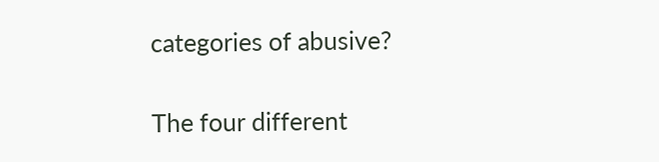categories of abusive?

The four different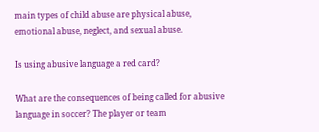main types of child abuse are physical abuse, emotional abuse, neglect, and sexual abuse.

Is using abusive language a red card?

What are the consequences of being called for abusive language in soccer? The player or team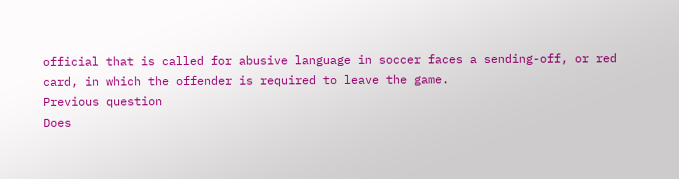official that is called for abusive language in soccer faces a sending-off, or red card, in which the offender is required to leave the game.
Previous question
Does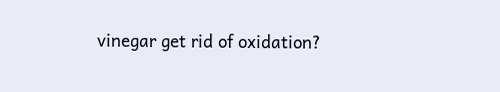vinegar get rid of oxidation?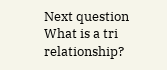Next question
What is a tri relationship?